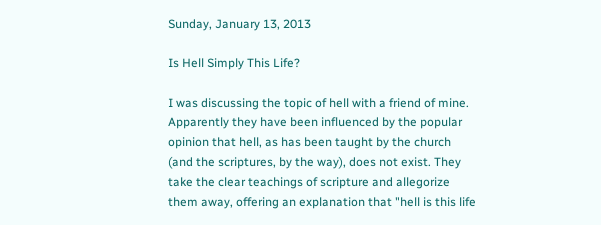Sunday, January 13, 2013

Is Hell Simply This Life?

I was discussing the topic of hell with a friend of mine. Apparently they have been influenced by the popular opinion that hell, as has been taught by the church (and the scriptures, by the way), does not exist. They take the clear teachings of scripture and allegorize them away, offering an explanation that "hell is this life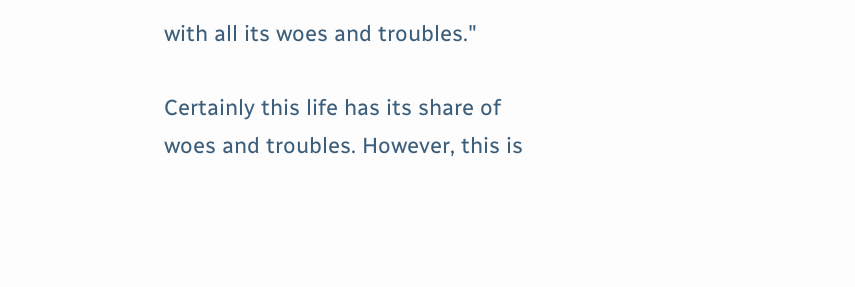with all its woes and troubles."

Certainly this life has its share of woes and troubles. However, this is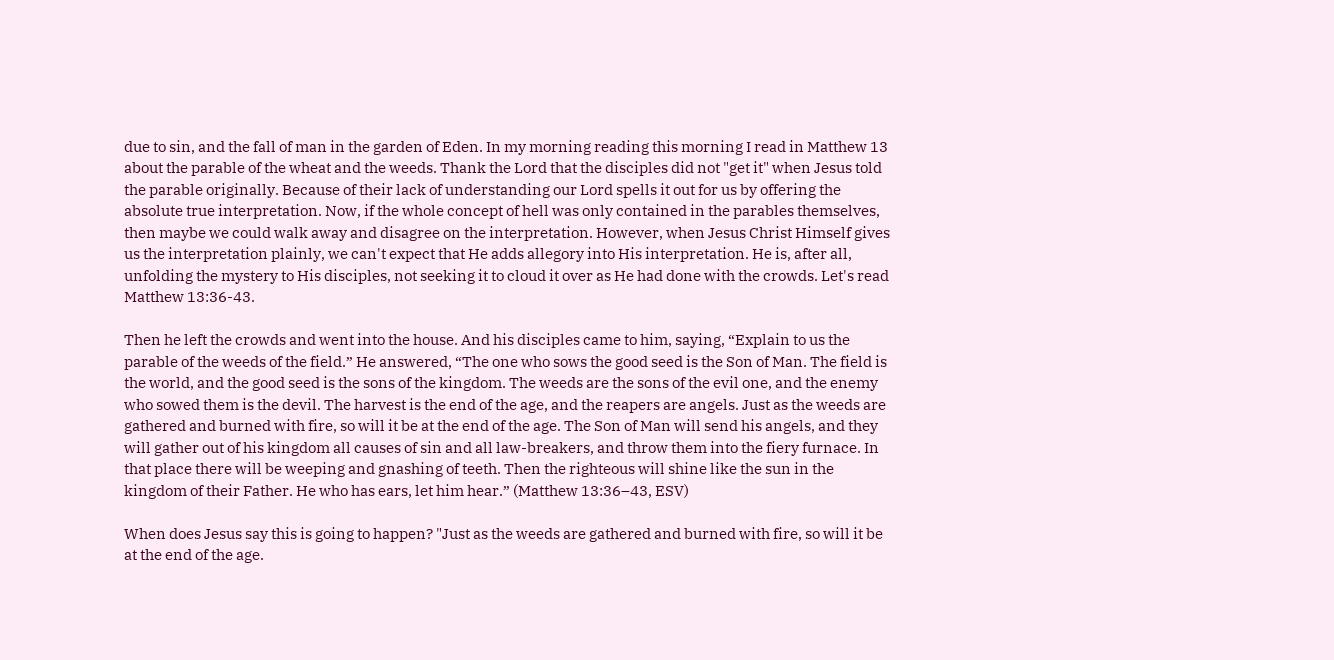due to sin, and the fall of man in the garden of Eden. In my morning reading this morning I read in Matthew 13 about the parable of the wheat and the weeds. Thank the Lord that the disciples did not "get it" when Jesus told the parable originally. Because of their lack of understanding our Lord spells it out for us by offering the absolute true interpretation. Now, if the whole concept of hell was only contained in the parables themselves, then maybe we could walk away and disagree on the interpretation. However, when Jesus Christ Himself gives us the interpretation plainly, we can't expect that He adds allegory into His interpretation. He is, after all, unfolding the mystery to His disciples, not seeking it to cloud it over as He had done with the crowds. Let's read Matthew 13:36-43.

Then he left the crowds and went into the house. And his disciples came to him, saying, “Explain to us the parable of the weeds of the field.” He answered, “The one who sows the good seed is the Son of Man. The field is the world, and the good seed is the sons of the kingdom. The weeds are the sons of the evil one, and the enemy who sowed them is the devil. The harvest is the end of the age, and the reapers are angels. Just as the weeds are gathered and burned with fire, so will it be at the end of the age. The Son of Man will send his angels, and they will gather out of his kingdom all causes of sin and all law-breakers, and throw them into the fiery furnace. In that place there will be weeping and gnashing of teeth. Then the righteous will shine like the sun in the kingdom of their Father. He who has ears, let him hear.” (Matthew 13:36–43, ESV)

When does Jesus say this is going to happen? "Just as the weeds are gathered and burned with fire, so will it be at the end of the age.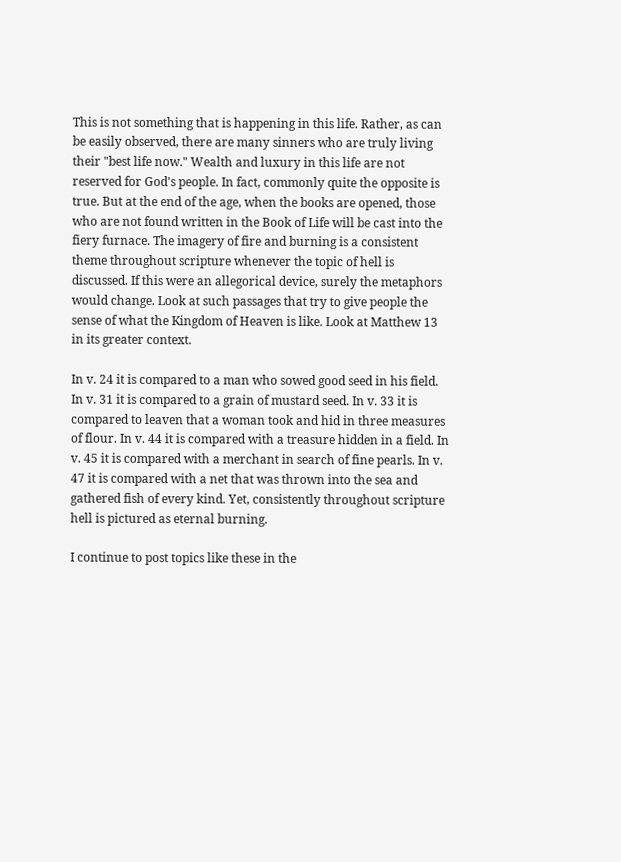This is not something that is happening in this life. Rather, as can be easily observed, there are many sinners who are truly living their "best life now." Wealth and luxury in this life are not reserved for God's people. In fact, commonly quite the opposite is true. But at the end of the age, when the books are opened, those who are not found written in the Book of Life will be cast into the fiery furnace. The imagery of fire and burning is a consistent theme throughout scripture whenever the topic of hell is discussed. If this were an allegorical device, surely the metaphors would change. Look at such passages that try to give people the sense of what the Kingdom of Heaven is like. Look at Matthew 13 in its greater context.

In v. 24 it is compared to a man who sowed good seed in his field. In v. 31 it is compared to a grain of mustard seed. In v. 33 it is compared to leaven that a woman took and hid in three measures of flour. In v. 44 it is compared with a treasure hidden in a field. In v. 45 it is compared with a merchant in search of fine pearls. In v. 47 it is compared with a net that was thrown into the sea and gathered fish of every kind. Yet, consistently throughout scripture hell is pictured as eternal burning.

I continue to post topics like these in the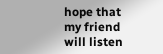hope that my friend will listen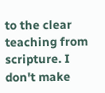to the clear teaching from scripture. I don't make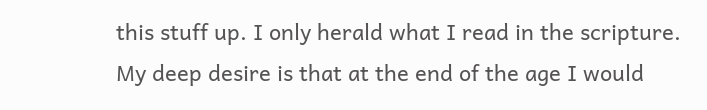this stuff up. I only herald what I read in the scripture. My deep desire is that at the end of the age I would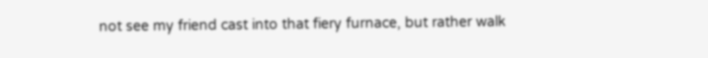not see my friend cast into that fiery furnace, but rather walk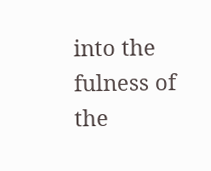into the fulness of the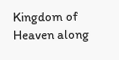Kingdom of Heaven along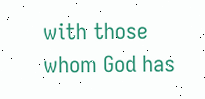with those whom God has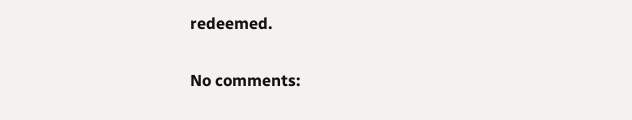redeemed.

No comments: